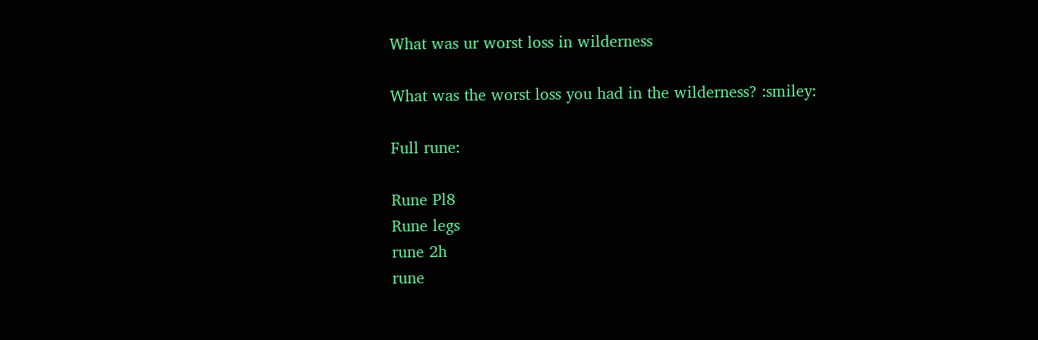What was ur worst loss in wilderness

What was the worst loss you had in the wilderness? :smiley:

Full rune:

Rune Pl8
Rune legs
rune 2h
rune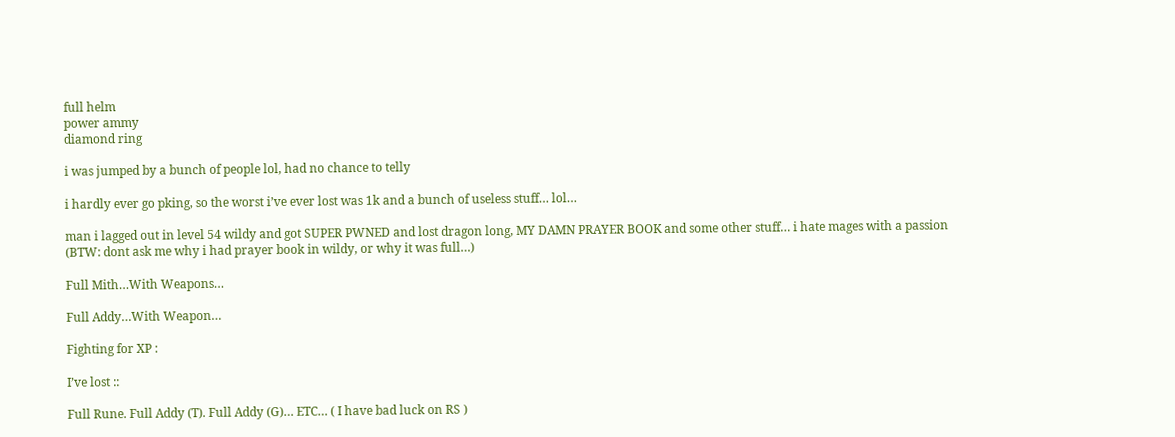full helm
power ammy
diamond ring

i was jumped by a bunch of people lol, had no chance to telly

i hardly ever go pking, so the worst i’ve ever lost was 1k and a bunch of useless stuff… lol…

man i lagged out in level 54 wildy and got SUPER PWNED and lost dragon long, MY DAMN PRAYER BOOK and some other stuff… i hate mages with a passion (BTW: dont ask me why i had prayer book in wildy, or why it was full…)

Full Mith…With Weapons…

Full Addy…With Weapon…

Fighting for XP :

I’ve lost ::

Full Rune. Full Addy (T). Full Addy (G)… ETC… ( I have bad luck on RS )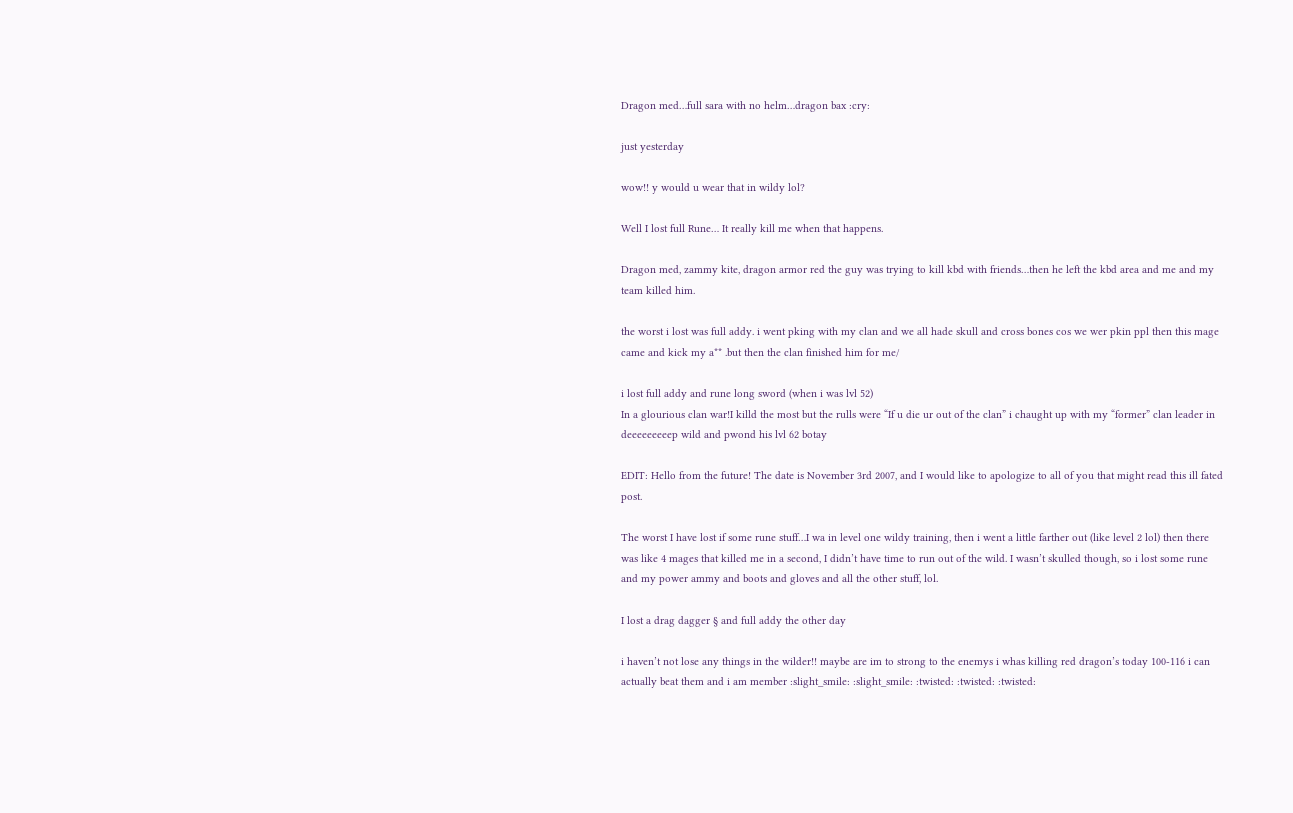Dragon med…full sara with no helm…dragon bax :cry:

just yesterday

wow!! y would u wear that in wildy lol?

Well I lost full Rune… It really kill me when that happens.

Dragon med, zammy kite, dragon armor red the guy was trying to kill kbd with friends…then he left the kbd area and me and my team killed him.

the worst i lost was full addy. i went pking with my clan and we all hade skull and cross bones cos we wer pkin ppl then this mage came and kick my a** .but then the clan finished him for me/

i lost full addy and rune long sword (when i was lvl 52)
In a glourious clan war!I killd the most but the rulls were “If u die ur out of the clan” i chaught up with my “former” clan leader in deeeeeeeeep wild and pwond his lvl 62 botay

EDIT: Hello from the future! The date is November 3rd 2007, and I would like to apologize to all of you that might read this ill fated post.

The worst I have lost if some rune stuff…I wa in level one wildy training, then i went a little farther out (like level 2 lol) then there was like 4 mages that killed me in a second, I didn’t have time to run out of the wild. I wasn’t skulled though, so i lost some rune and my power ammy and boots and gloves and all the other stuff, lol.

I lost a drag dagger § and full addy the other day

i haven’t not lose any things in the wilder!! maybe are im to strong to the enemys i whas killing red dragon’s today 100-116 i can actually beat them and i am member :slight_smile: :slight_smile: :twisted: :twisted: :twisted: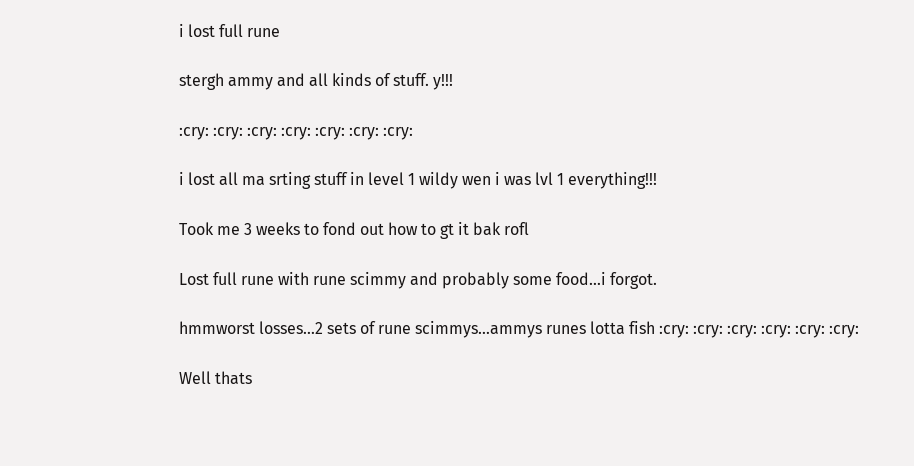i lost full rune

stergh ammy and all kinds of stuff. y!!!

:cry: :cry: :cry: :cry: :cry: :cry: :cry:

i lost all ma srting stuff in level 1 wildy wen i was lvl 1 everything!!!

Took me 3 weeks to fond out how to gt it bak rofl

Lost full rune with rune scimmy and probably some food…i forgot.

hmmworst losses…2 sets of rune scimmys…ammys runes lotta fish :cry: :cry: :cry: :cry: :cry: :cry:

Well thats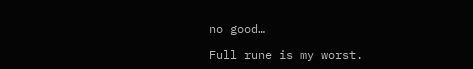no good…

Full rune is my worst.